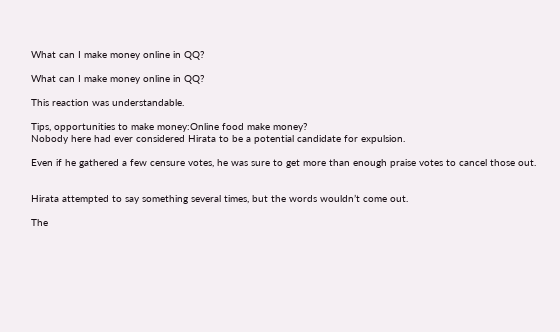What can I make money online in QQ?

What can I make money online in QQ?

This reaction was understandable.

Tips, opportunities to make money:Online food make money?
Nobody here had ever considered Hirata to be a potential candidate for expulsion.

Even if he gathered a few censure votes, he was sure to get more than enough praise votes to cancel those out.


Hirata attempted to say something several times, but the words wouldn’t come out.

The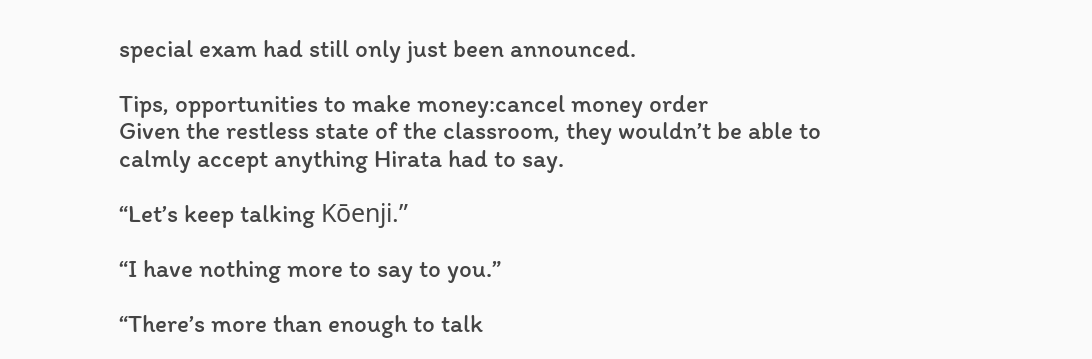special exam had still only just been announced.

Tips, opportunities to make money:cancel money order
Given the restless state of the classroom, they wouldn’t be able to calmly accept anything Hirata had to say.

“Let’s keep talking Kōenji.”

“I have nothing more to say to you.”

“There’s more than enough to talk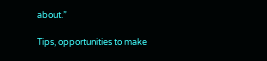about.”

Tips, opportunities to make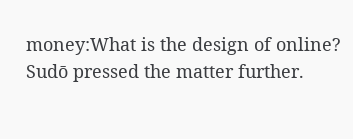money:What is the design of online?
Sudō pressed the matter further.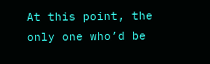At this point, the only one who’d be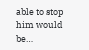able to stop him would be…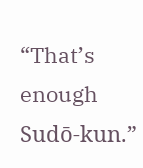“That’s enough Sudō-kun.”